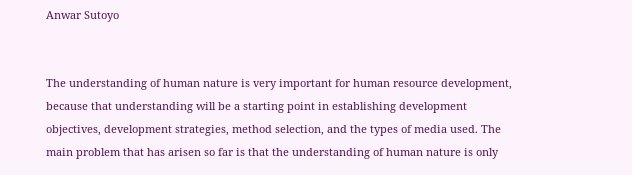Anwar Sutoyo


The understanding of human nature is very important for human resource development, because that understanding will be a starting point in establishing development objectives, development strategies, method selection, and the types of media used. The main problem that has arisen so far is that the understanding of human nature is only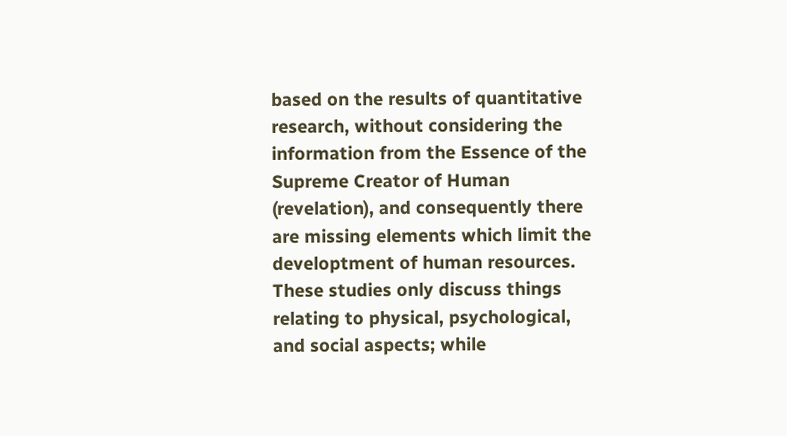based on the results of quantitative research, without considering the information from the Essence of the Supreme Creator of Human (revelation), and consequently there are missing elements which limit the developtment of human resources. These studies only discuss things relating to physical, psychological, and social aspects; while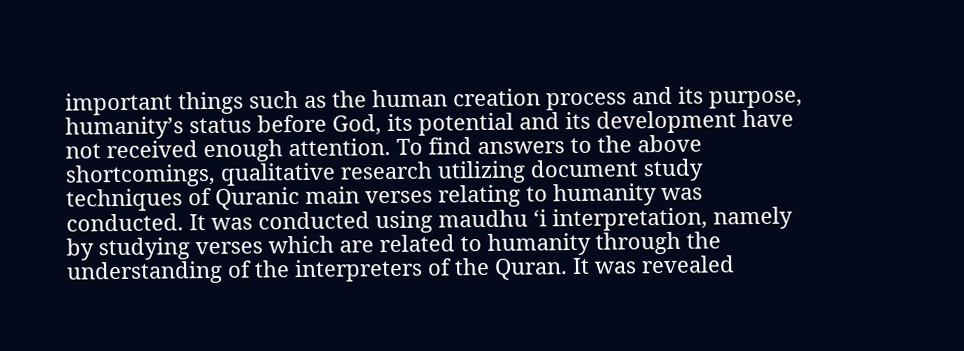important things such as the human creation process and its purpose, humanity’s status before God, its potential and its development have not received enough attention. To find answers to the above shortcomings, qualitative research utilizing document study techniques of Quranic main verses relating to humanity was conducted. It was conducted using maudhu ‘i interpretation, namely by studying verses which are related to humanity through the understanding of the interpreters of the Quran. It was revealed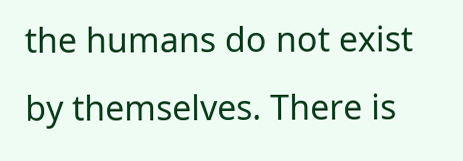the humans do not exist by themselves. There is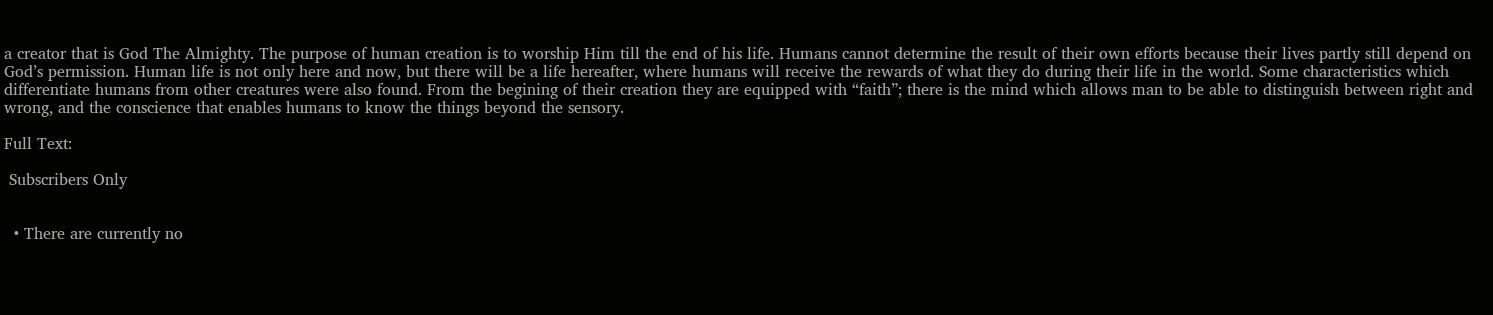a creator that is God The Almighty. The purpose of human creation is to worship Him till the end of his life. Humans cannot determine the result of their own efforts because their lives partly still depend on God’s permission. Human life is not only here and now, but there will be a life hereafter, where humans will receive the rewards of what they do during their life in the world. Some characteristics which differentiate humans from other creatures were also found. From the begining of their creation they are equipped with “faith”; there is the mind which allows man to be able to distinguish between right and wrong, and the conscience that enables humans to know the things beyond the sensory.

Full Text:

 Subscribers Only


  • There are currently no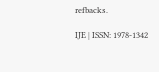refbacks.

IJE | ISSN: 1978-1342